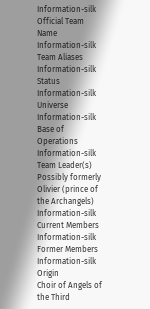Information-silk Official Team Name
Information-silk Team Aliases
Information-silk Status
Information-silk Universe
Information-silk Base of Operations
Information-silk Team Leader(s)
Possibly formerly Olivier (prince of the Archangels)
Information-silk Current Members
Information-silk Former Members
Information-silk Origin
Choir of Angels of the Third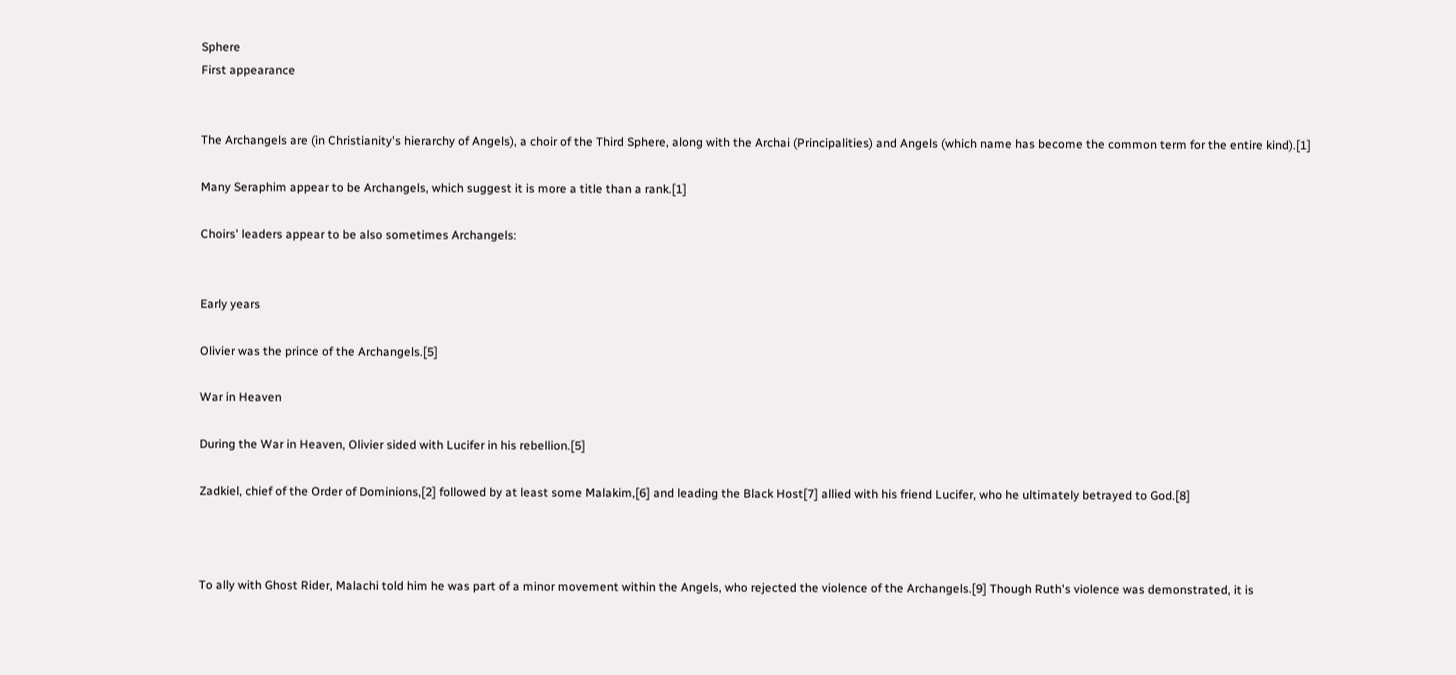Sphere
First appearance


The Archangels are (in Christianity's hierarchy of Angels), a choir of the Third Sphere, along with the Archai (Principalities) and Angels (which name has become the common term for the entire kind).[1]

Many Seraphim appear to be Archangels, which suggest it is more a title than a rank.[1]

Choirs' leaders appear to be also sometimes Archangels:


Early years

Olivier was the prince of the Archangels.[5]

War in Heaven

During the War in Heaven, Olivier sided with Lucifer in his rebellion.[5]

Zadkiel, chief of the Order of Dominions,[2] followed by at least some Malakim,[6] and leading the Black Host[7] allied with his friend Lucifer, who he ultimately betrayed to God.[8]



To ally with Ghost Rider, Malachi told him he was part of a minor movement within the Angels, who rejected the violence of the Archangels.[9] Though Ruth's violence was demonstrated, it is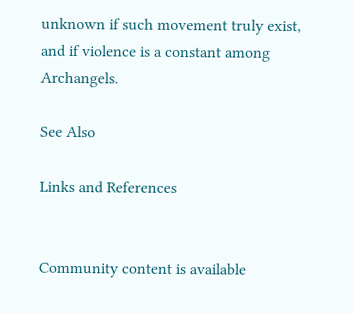unknown if such movement truly exist, and if violence is a constant among Archangels.

See Also

Links and References


Community content is available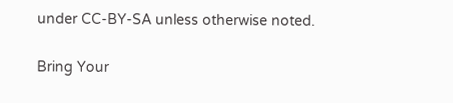under CC-BY-SA unless otherwise noted.

Bring Your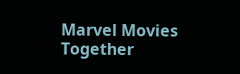Marvel Movies Together